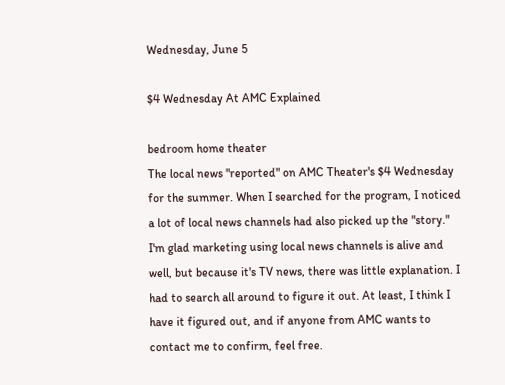Wednesday, June 5

$4 Wednesday At AMC Explained

bedroom home theater
The local news "reported" on AMC Theater's $4 Wednesday for the summer. When I searched for the program, I noticed a lot of local news channels had also picked up the "story." I'm glad marketing using local news channels is alive and well, but because it's TV news, there was little explanation. I had to search all around to figure it out. At least, I think I have it figured out, and if anyone from AMC wants to contact me to confirm, feel free.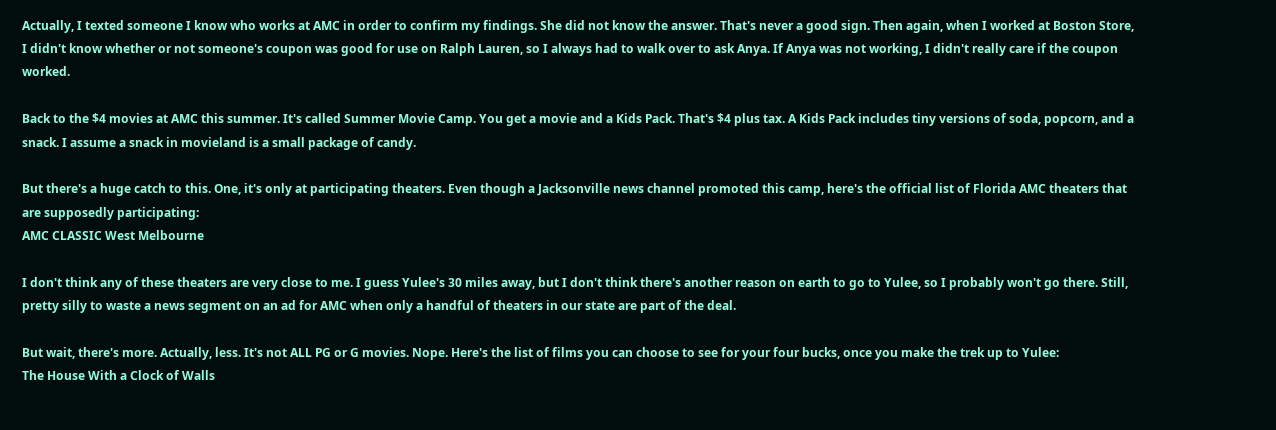Actually, I texted someone I know who works at AMC in order to confirm my findings. She did not know the answer. That's never a good sign. Then again, when I worked at Boston Store, I didn't know whether or not someone's coupon was good for use on Ralph Lauren, so I always had to walk over to ask Anya. If Anya was not working, I didn't really care if the coupon worked.

Back to the $4 movies at AMC this summer. It's called Summer Movie Camp. You get a movie and a Kids Pack. That's $4 plus tax. A Kids Pack includes tiny versions of soda, popcorn, and a snack. I assume a snack in movieland is a small package of candy.

But there's a huge catch to this. One, it's only at participating theaters. Even though a Jacksonville news channel promoted this camp, here's the official list of Florida AMC theaters that are supposedly participating:
AMC CLASSIC West Melbourne

I don't think any of these theaters are very close to me. I guess Yulee's 30 miles away, but I don't think there's another reason on earth to go to Yulee, so I probably won't go there. Still, pretty silly to waste a news segment on an ad for AMC when only a handful of theaters in our state are part of the deal.

But wait, there's more. Actually, less. It's not ALL PG or G movies. Nope. Here's the list of films you can choose to see for your four bucks, once you make the trek up to Yulee:
The House With a Clock of Walls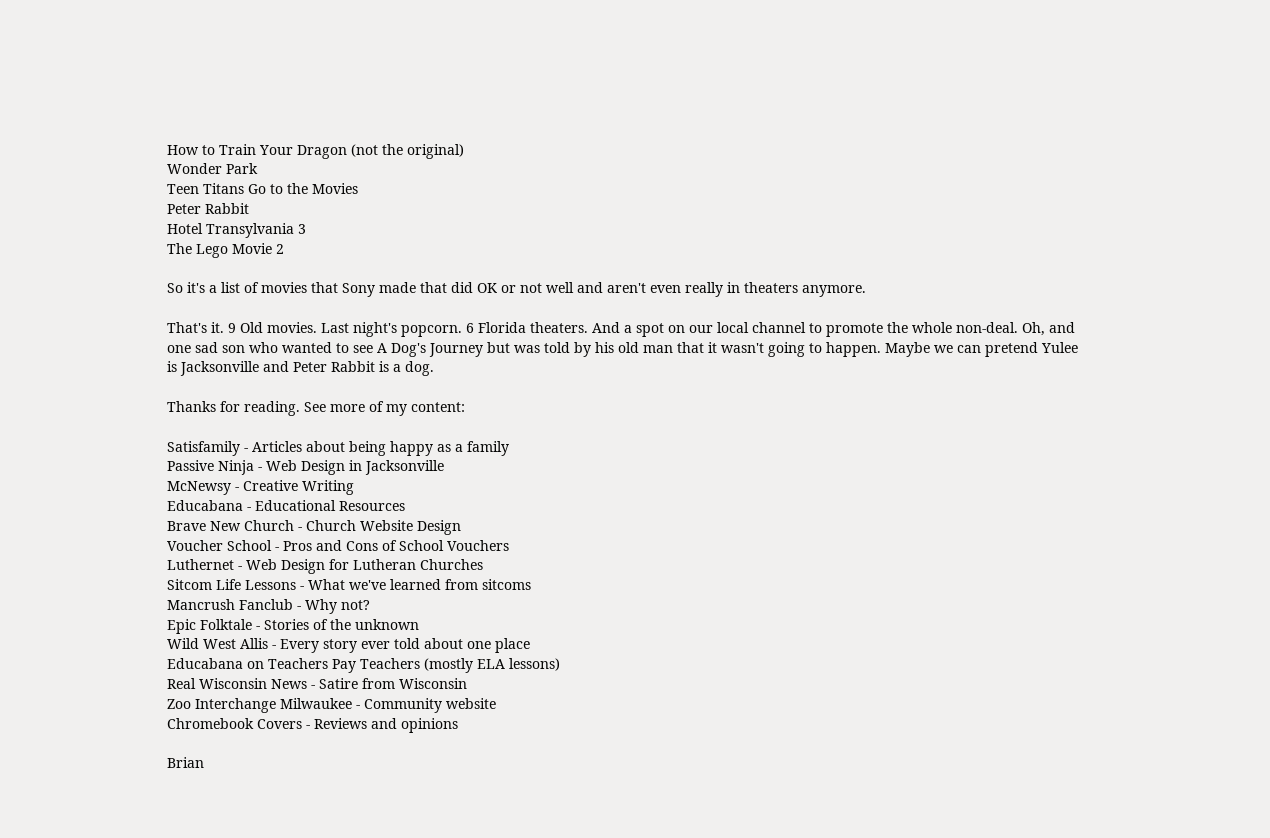How to Train Your Dragon (not the original)
Wonder Park
Teen Titans Go to the Movies
Peter Rabbit
Hotel Transylvania 3
The Lego Movie 2

So it's a list of movies that Sony made that did OK or not well and aren't even really in theaters anymore.

That's it. 9 Old movies. Last night's popcorn. 6 Florida theaters. And a spot on our local channel to promote the whole non-deal. Oh, and one sad son who wanted to see A Dog's Journey but was told by his old man that it wasn't going to happen. Maybe we can pretend Yulee is Jacksonville and Peter Rabbit is a dog.

Thanks for reading. See more of my content:

Satisfamily - Articles about being happy as a family
Passive Ninja - Web Design in Jacksonville
McNewsy - Creative Writing
Educabana - Educational Resources
Brave New Church - Church Website Design
Voucher School - Pros and Cons of School Vouchers
Luthernet - Web Design for Lutheran Churches
Sitcom Life Lessons - What we've learned from sitcoms
Mancrush Fanclub - Why not?
Epic Folktale - Stories of the unknown
Wild West Allis - Every story ever told about one place
Educabana on Teachers Pay Teachers (mostly ELA lessons)
Real Wisconsin News - Satire from Wisconsin
Zoo Interchange Milwaukee - Community website
Chromebook Covers - Reviews and opinions

Brian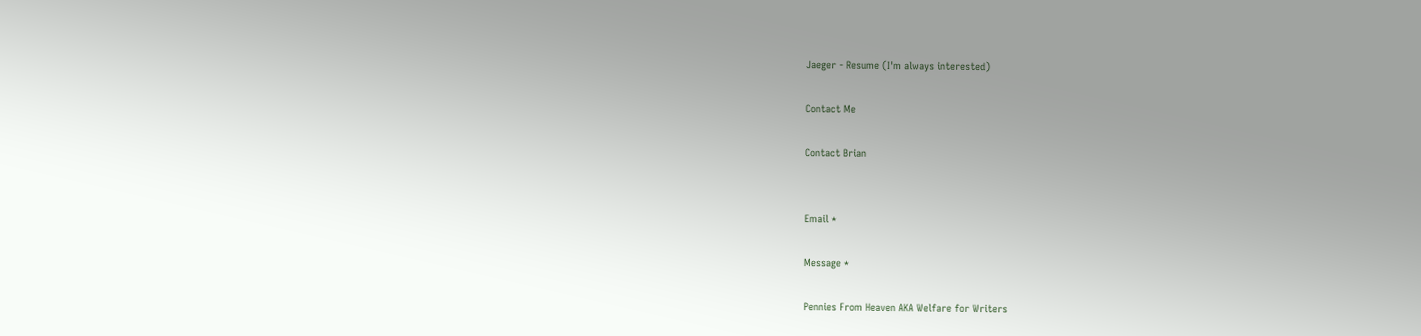Jaeger - Resume (I'm always interested)

Contact Me

Contact Brian


Email *

Message *

Pennies From Heaven AKA Welfare for Writers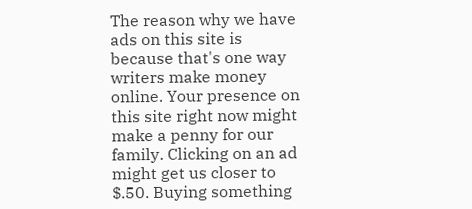The reason why we have ads on this site is because that's one way writers make money online. Your presence on this site right now might make a penny for our family. Clicking on an ad might get us closer to $.50. Buying something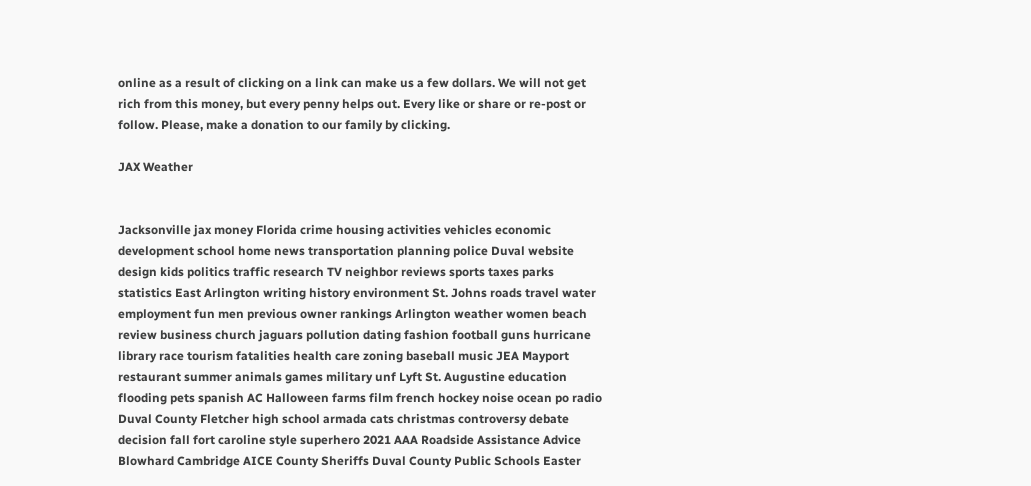online as a result of clicking on a link can make us a few dollars. We will not get rich from this money, but every penny helps out. Every like or share or re-post or follow. Please, make a donation to our family by clicking.

JAX Weather


Jacksonville jax money Florida crime housing activities vehicles economic development school home news transportation planning police Duval website design kids politics traffic research TV neighbor reviews sports taxes parks statistics East Arlington writing history environment St. Johns roads travel water employment fun men previous owner rankings Arlington weather women beach review business church jaguars pollution dating fashion football guns hurricane library race tourism fatalities health care zoning baseball music JEA Mayport restaurant summer animals games military unf Lyft St. Augustine education flooding pets spanish AC Halloween farms film french hockey noise ocean po radio Duval County Fletcher high school armada cats christmas controversy debate decision fall fort caroline style superhero 2021 AAA Roadside Assistance Advice Blowhard Cambridge AICE County Sheriffs Duval County Public Schools Easter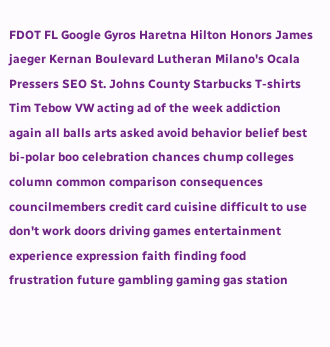FDOT FL Google Gyros Haretna Hilton Honors James jaeger Kernan Boulevard Lutheran Milano's Ocala Pressers SEO St. Johns County Starbucks T-shirts Tim Tebow VW acting ad of the week addiction again all balls arts asked avoid behavior belief best bi-polar boo celebration chances chump colleges column common comparison consequences councilmembers credit card cuisine difficult to use don't work doors driving games entertainment experience expression faith finding food frustration future gambling gaming gas station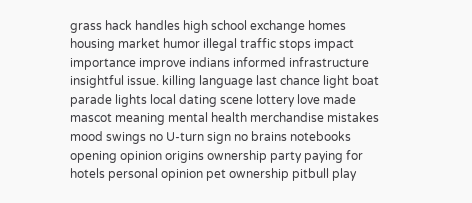grass hack handles high school exchange homes housing market humor illegal traffic stops impact importance improve indians informed infrastructure insightful issue. killing language last chance light boat parade lights local dating scene lottery love made mascot meaning mental health merchandise mistakes mood swings no U-turn sign no brains notebooks opening opinion origins ownership party paying for hotels personal opinion pet ownership pitbull play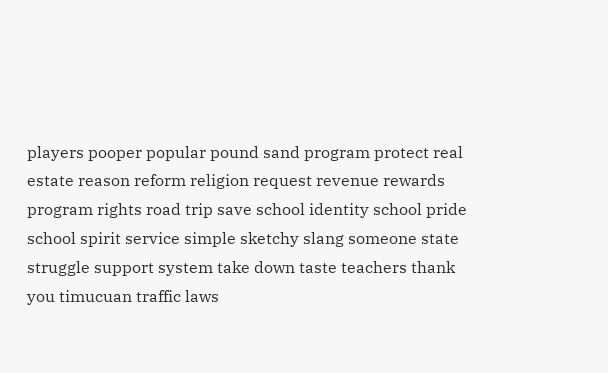players pooper popular pound sand program protect real estate reason reform religion request revenue rewards program rights road trip save school identity school pride school spirit service simple sketchy slang someone state struggle support system take down taste teachers thank you timucuan traffic laws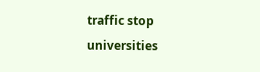traffic stop universities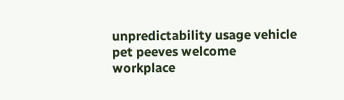unpredictability usage vehicle pet peeves welcome workplace